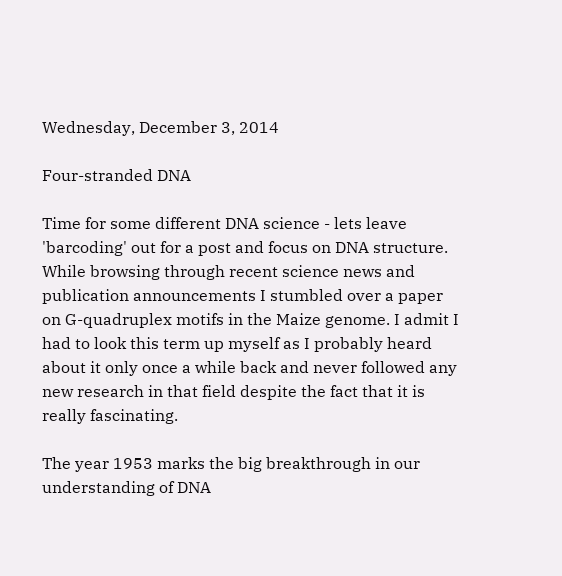Wednesday, December 3, 2014

Four-stranded DNA

Time for some different DNA science - lets leave 'barcoding' out for a post and focus on DNA structure. While browsing through recent science news and publication announcements I stumbled over a paper on G-quadruplex motifs in the Maize genome. I admit I had to look this term up myself as I probably heard about it only once a while back and never followed any new research in that field despite the fact that it is really fascinating.

The year 1953 marks the big breakthrough in our understanding of DNA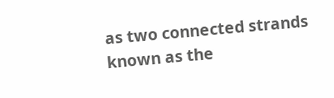as two connected strands known as the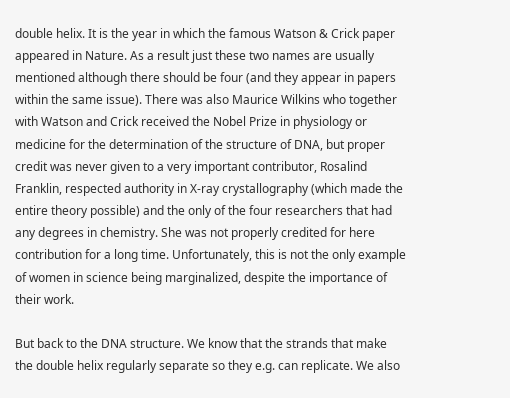double helix. It is the year in which the famous Watson & Crick paper appeared in Nature. As a result just these two names are usually mentioned although there should be four (and they appear in papers within the same issue). There was also Maurice Wilkins who together with Watson and Crick received the Nobel Prize in physiology or medicine for the determination of the structure of DNA, but proper credit was never given to a very important contributor, Rosalind Franklin, respected authority in X-ray crystallography (which made the entire theory possible) and the only of the four researchers that had any degrees in chemistry. She was not properly credited for here contribution for a long time. Unfortunately, this is not the only example of women in science being marginalized, despite the importance of their work.

But back to the DNA structure. We know that the strands that make the double helix regularly separate so they e.g. can replicate. We also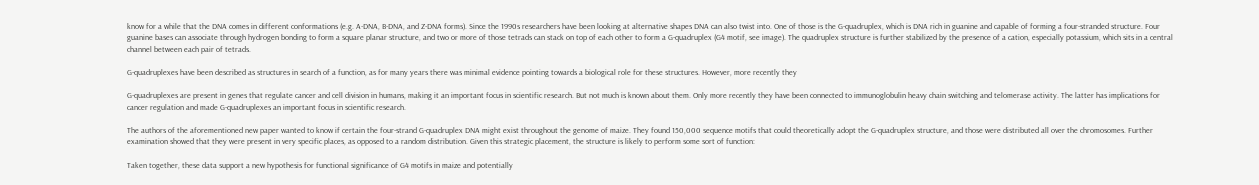know for a while that the DNA comes in different conformations (e.g. A-DNA, B-DNA, and Z-DNA forms). Since the 1990s researchers have been looking at alternative shapes DNA can also twist into. One of those is the G-quadruplex, which is DNA rich in guanine and capable of forming a four-stranded structure. Four guanine bases can associate through hydrogen bonding to form a square planar structure, and two or more of those tetrads can stack on top of each other to form a G-quadruplex (G4 motif, see image). The quadruplex structure is further stabilized by the presence of a cation, especially potassium, which sits in a central channel between each pair of tetrads.

G-quadruplexes have been described as structures in search of a function, as for many years there was minimal evidence pointing towards a biological role for these structures. However, more recently they

G-quadruplexes are present in genes that regulate cancer and cell division in humans, making it an important focus in scientific research. But not much is known about them. Only more recently they have been connected to immunoglobulin heavy chain switching and telomerase activity. The latter has implications for cancer regulation and made G-quadruplexes an important focus in scientific research.

The authors of the aforementioned new paper wanted to know if certain the four-strand G-quadruplex DNA might exist throughout the genome of maize. They found 150,000 sequence motifs that could theoretically adopt the G-quadruplex structure, and those were distributed all over the chromosomes. Further examination showed that they were present in very specific places, as opposed to a random distribution. Given this strategic placement, the structure is likely to perform some sort of function:

Taken together, these data support a new hypothesis for functional significance of G4 motifs in maize and potentially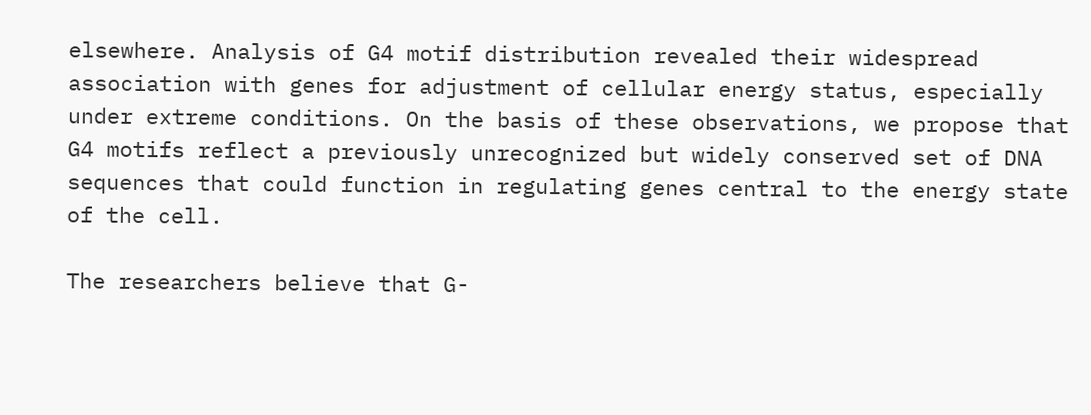elsewhere. Analysis of G4 motif distribution revealed their widespread association with genes for adjustment of cellular energy status, especially under extreme conditions. On the basis of these observations, we propose that G4 motifs reflect a previously unrecognized but widely conserved set of DNA sequences that could function in regulating genes central to the energy state of the cell.

The researchers believe that G-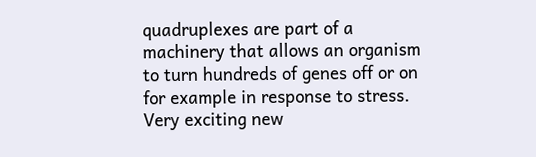quadruplexes are part of a machinery that allows an organism to turn hundreds of genes off or on for example in response to stress. Very exciting new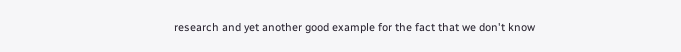research and yet another good example for the fact that we don't know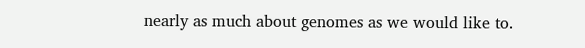nearly as much about genomes as we would like to.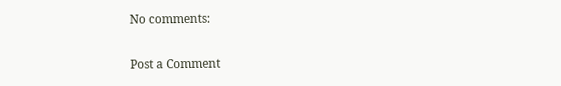No comments:

Post a Comment